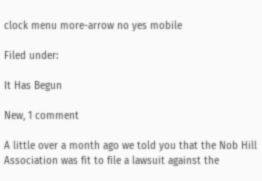clock menu more-arrow no yes mobile

Filed under:

It Has Begun

New, 1 comment

A little over a month ago we told you that the Nob Hill Association was fit to file a lawsuit against the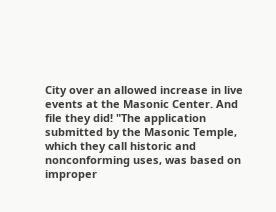City over an allowed increase in live events at the Masonic Center. And file they did! "The application submitted by the Masonic Temple, which they call historic and nonconforming uses, was based on improper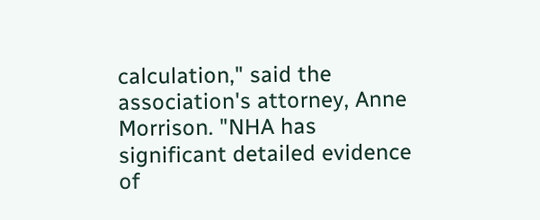calculation," said the association's attorney, Anne Morrison. "NHA has significant detailed evidence of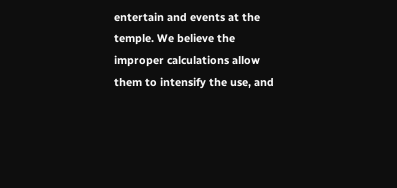entertain and events at the temple. We believe the improper calculations allow them to intensify the use, and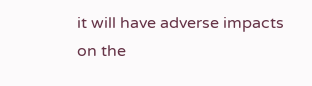it will have adverse impacts on the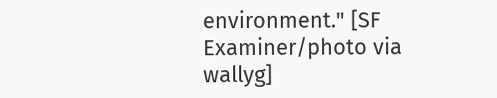environment." [SF Examiner/photo via wallyg]